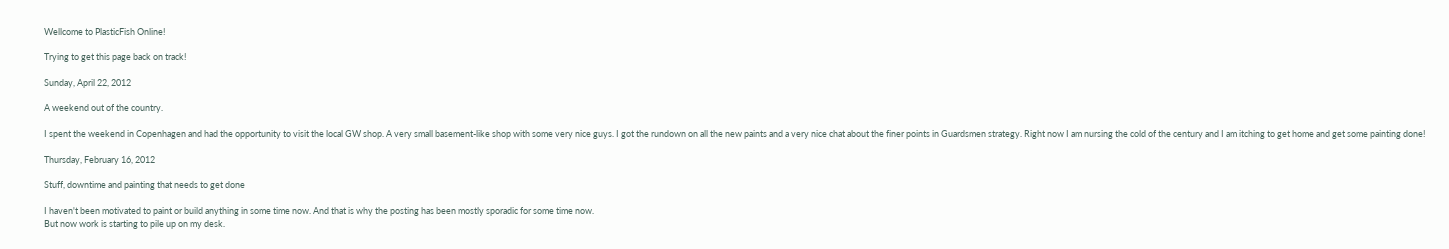Wellcome to PlasticFish Online!

Trying to get this page back on track!

Sunday, April 22, 2012

A weekend out of the country.

I spent the weekend in Copenhagen and had the opportunity to visit the local GW shop. A very small basement-like shop with some very nice guys. I got the rundown on all the new paints and a very nice chat about the finer points in Guardsmen strategy. Right now I am nursing the cold of the century and I am itching to get home and get some painting done!

Thursday, February 16, 2012

Stuff, downtime and painting that needs to get done

I haven't been motivated to paint or build anything in some time now. And that is why the posting has been mostly sporadic for some time now.
But now work is starting to pile up on my desk.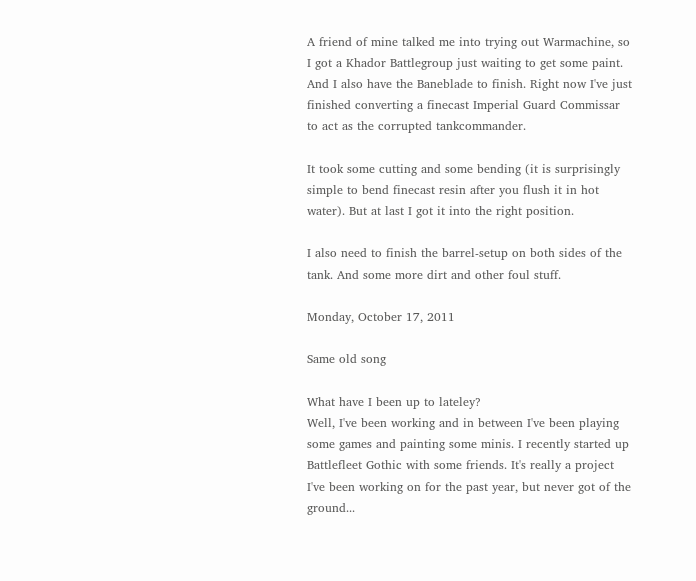A friend of mine talked me into trying out Warmachine, so I got a Khador Battlegroup just waiting to get some paint. And I also have the Baneblade to finish. Right now I've just finished converting a finecast Imperial Guard Commissar to act as the corrupted tankcommander.

It took some cutting and some bending (it is surprisingly simple to bend finecast resin after you flush it in hot water). But at last I got it into the right position.

I also need to finish the barrel-setup on both sides of the tank. And some more dirt and other foul stuff.

Monday, October 17, 2011

Same old song

What have I been up to lateley?
Well, I've been working and in between I've been playing some games and painting some minis. I recently started up Battlefleet Gothic with some friends. It's really a project I've been working on for the past year, but never got of the ground...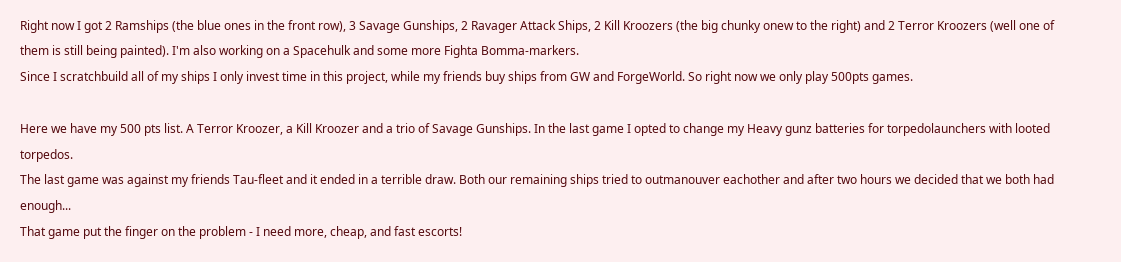Right now I got 2 Ramships (the blue ones in the front row), 3 Savage Gunships, 2 Ravager Attack Ships, 2 Kill Kroozers (the big chunky onew to the right) and 2 Terror Kroozers (well one of them is still being painted). I'm also working on a Spacehulk and some more Fighta Bomma-markers.
Since I scratchbuild all of my ships I only invest time in this project, while my friends buy ships from GW and ForgeWorld. So right now we only play 500pts games.

Here we have my 500 pts list. A Terror Kroozer, a Kill Kroozer and a trio of Savage Gunships. In the last game I opted to change my Heavy gunz batteries for torpedolaunchers with looted torpedos.
The last game was against my friends Tau-fleet and it ended in a terrible draw. Both our remaining ships tried to outmanouver eachother and after two hours we decided that we both had enough...
That game put the finger on the problem - I need more, cheap, and fast escorts!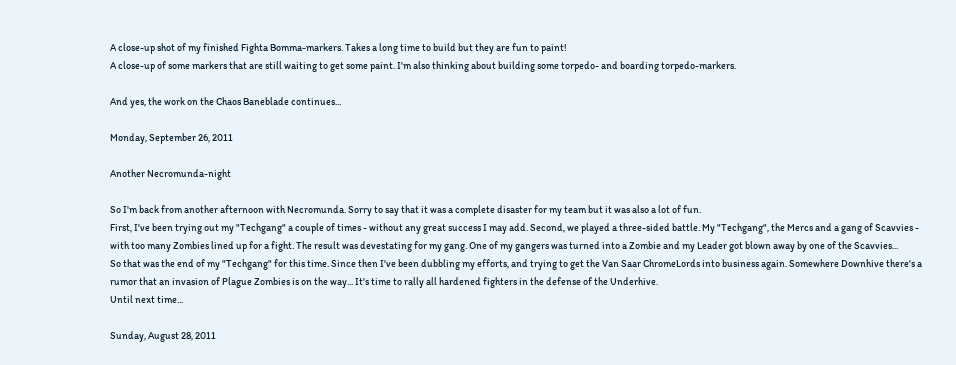A close-up shot of my finished Fighta Bomma-markers. Takes a long time to build but they are fun to paint!
A close-up of some markers that are still waiting to get some paint. I'm also thinking about building some torpedo- and boarding torpedo-markers.

And yes, the work on the Chaos Baneblade continues...

Monday, September 26, 2011

Another Necromunda-night

So I'm back from another afternoon with Necromunda. Sorry to say that it was a complete disaster for my team but it was also a lot of fun.
First, I've been trying out my "Techgang" a couple of times - without any great success I may add. Second, we played a three-sided battle. My "Techgang", the Mercs and a gang of Scavvies - with too many Zombies lined up for a fight. The result was devestating for my gang. One of my gangers was turned into a Zombie and my Leader got blown away by one of the Scavvies...
So that was the end of my "Techgang" for this time. Since then I've been dubbling my efforts, and trying to get the Van Saar ChromeLords into business again. Somewhere Downhive there's a rumor that an invasion of Plague Zombies is on the way... It's time to rally all hardened fighters in the defense of the Underhive.
Until next time...

Sunday, August 28, 2011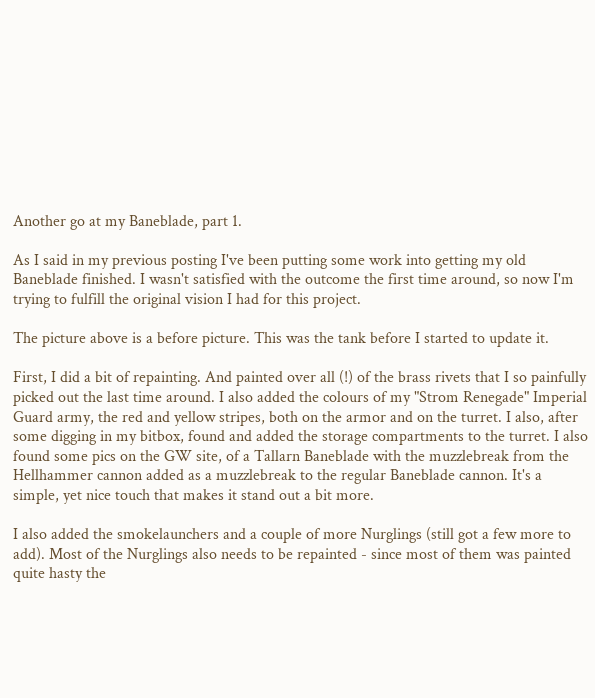Another go at my Baneblade, part 1.

As I said in my previous posting I've been putting some work into getting my old Baneblade finished. I wasn't satisfied with the outcome the first time around, so now I'm trying to fulfill the original vision I had for this project.

The picture above is a before picture. This was the tank before I started to update it.

First, I did a bit of repainting. And painted over all (!) of the brass rivets that I so painfully picked out the last time around. I also added the colours of my "Strom Renegade" Imperial Guard army, the red and yellow stripes, both on the armor and on the turret. I also, after some digging in my bitbox, found and added the storage compartments to the turret. I also found some pics on the GW site, of a Tallarn Baneblade with the muzzlebreak from the Hellhammer cannon added as a muzzlebreak to the regular Baneblade cannon. It's a simple, yet nice touch that makes it stand out a bit more.

I also added the smokelaunchers and a couple of more Nurglings (still got a few more to add). Most of the Nurglings also needs to be repainted - since most of them was painted quite hasty the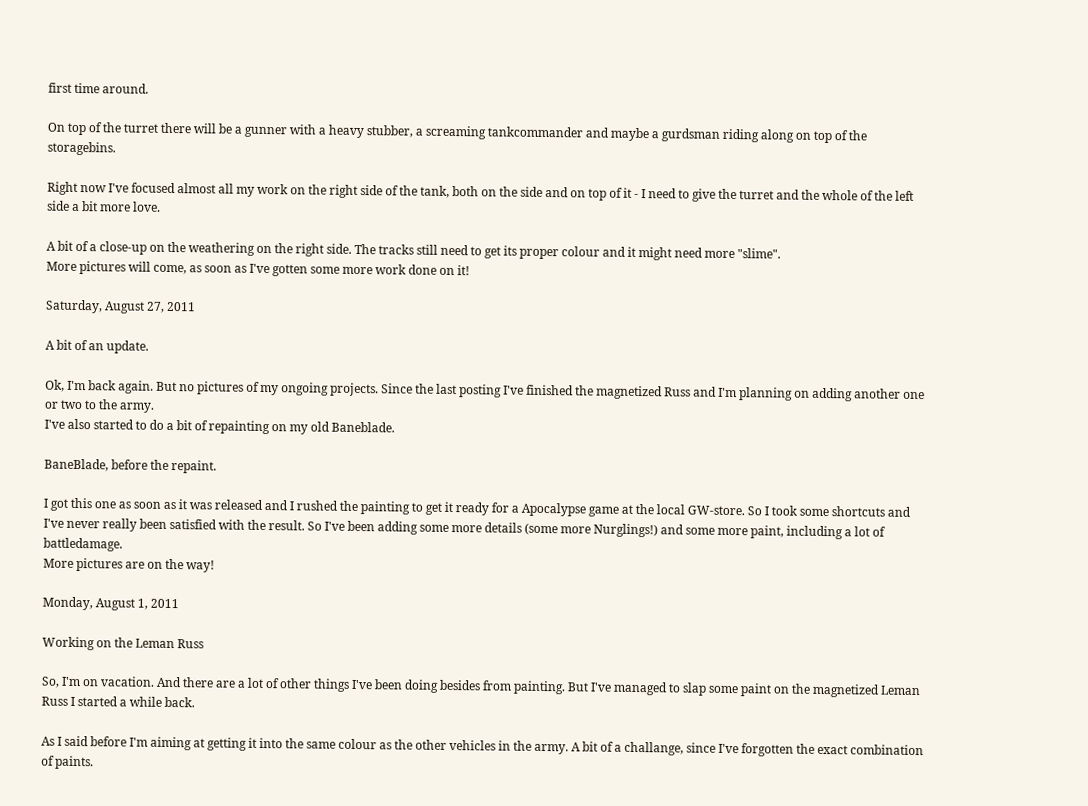first time around.

On top of the turret there will be a gunner with a heavy stubber, a screaming tankcommander and maybe a gurdsman riding along on top of the storagebins.

Right now I've focused almost all my work on the right side of the tank, both on the side and on top of it - I need to give the turret and the whole of the left side a bit more love.

A bit of a close-up on the weathering on the right side. The tracks still need to get its proper colour and it might need more "slime".
More pictures will come, as soon as I've gotten some more work done on it!

Saturday, August 27, 2011

A bit of an update.

Ok, I'm back again. But no pictures of my ongoing projects. Since the last posting I've finished the magnetized Russ and I'm planning on adding another one or two to the army.
I've also started to do a bit of repainting on my old Baneblade.

BaneBlade, before the repaint.

I got this one as soon as it was released and I rushed the painting to get it ready for a Apocalypse game at the local GW-store. So I took some shortcuts and I've never really been satisfied with the result. So I've been adding some more details (some more Nurglings!) and some more paint, including a lot of battledamage.
More pictures are on the way!

Monday, August 1, 2011

Working on the Leman Russ

So, I'm on vacation. And there are a lot of other things I've been doing besides from painting. But I've managed to slap some paint on the magnetized Leman Russ I started a while back.

As I said before I'm aiming at getting it into the same colour as the other vehicles in the army. A bit of a challange, since I've forgotten the exact combination of paints.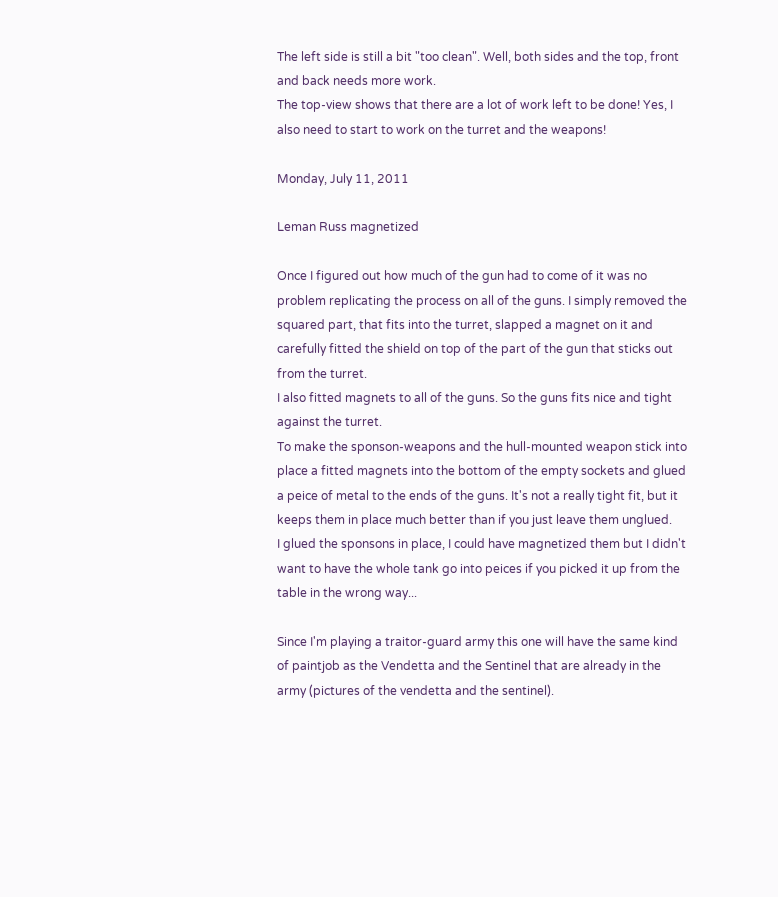The left side is still a bit "too clean". Well, both sides and the top, front and back needs more work.
The top-view shows that there are a lot of work left to be done! Yes, I also need to start to work on the turret and the weapons!

Monday, July 11, 2011

Leman Russ magnetized

Once I figured out how much of the gun had to come of it was no problem replicating the process on all of the guns. I simply removed the squared part, that fits into the turret, slapped a magnet on it and carefully fitted the shield on top of the part of the gun that sticks out from the turret.
I also fitted magnets to all of the guns. So the guns fits nice and tight against the turret.
To make the sponson-weapons and the hull-mounted weapon stick into place a fitted magnets into the bottom of the empty sockets and glued a peice of metal to the ends of the guns. It's not a really tight fit, but it keeps them in place much better than if you just leave them unglued.
I glued the sponsons in place, I could have magnetized them but I didn't want to have the whole tank go into peices if you picked it up from the table in the wrong way...

Since I'm playing a traitor-guard army this one will have the same kind of paintjob as the Vendetta and the Sentinel that are already in the army (pictures of the vendetta and the sentinel).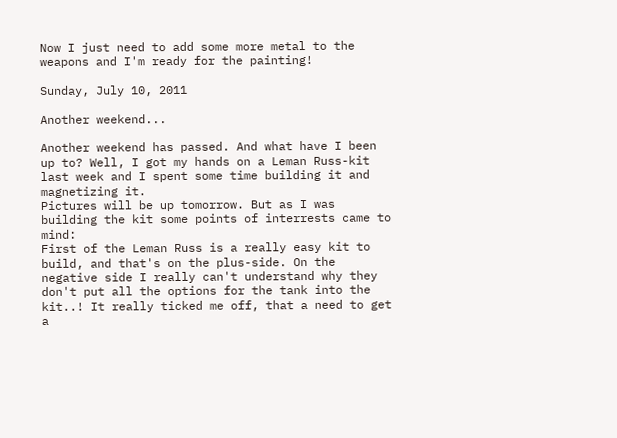Now I just need to add some more metal to the  weapons and I'm ready for the painting!

Sunday, July 10, 2011

Another weekend...

Another weekend has passed. And what have I been up to? Well, I got my hands on a Leman Russ-kit last week and I spent some time building it and magnetizing it.
Pictures will be up tomorrow. But as I was building the kit some points of interrests came to mind:
First of the Leman Russ is a really easy kit to build, and that's on the plus-side. On the negative side I really can't understand why they don't put all the options for the tank into the kit..! It really ticked me off, that a need to get a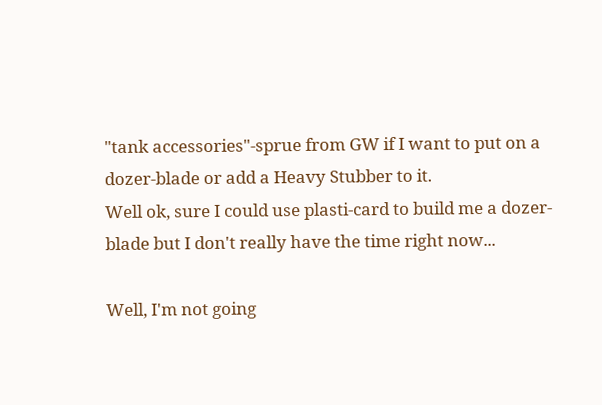"tank accessories"-sprue from GW if I want to put on a dozer-blade or add a Heavy Stubber to it.
Well ok, sure I could use plasti-card to build me a dozer-blade but I don't really have the time right now...

Well, I'm not going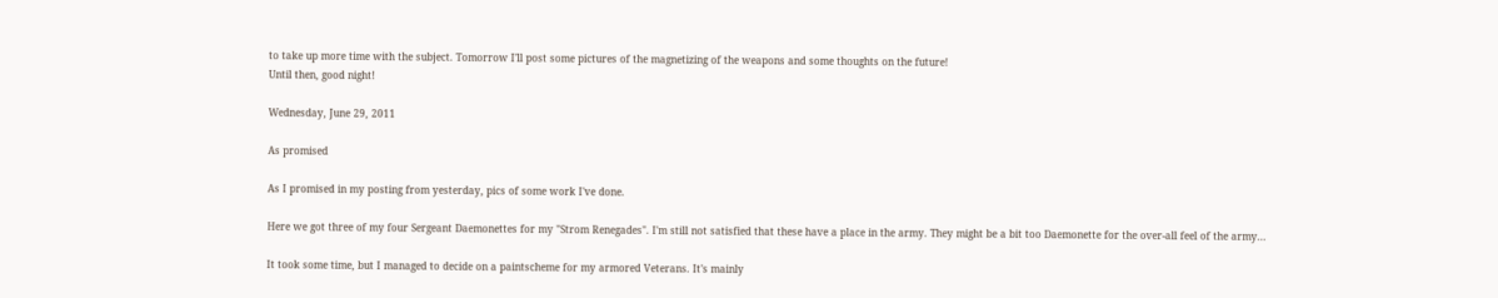to take up more time with the subject. Tomorrow I'll post some pictures of the magnetizing of the weapons and some thoughts on the future!
Until then, good night!

Wednesday, June 29, 2011

As promised

As I promised in my posting from yesterday, pics of some work I've done.

Here we got three of my four Sergeant Daemonettes for my "Strom Renegades". I'm still not satisfied that these have a place in the army. They might be a bit too Daemonette for the over-all feel of the army...

It took some time, but I managed to decide on a paintscheme for my armored Veterans. It's mainly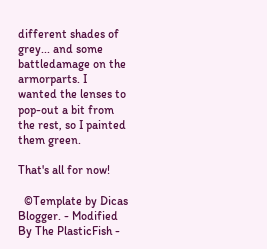different shades of grey... and some battledamage on the armorparts. I wanted the lenses to pop-out a bit from the rest, so I painted them green.

That's all for now!

  ©Template by Dicas Blogger. - Modified By The PlasticFish -